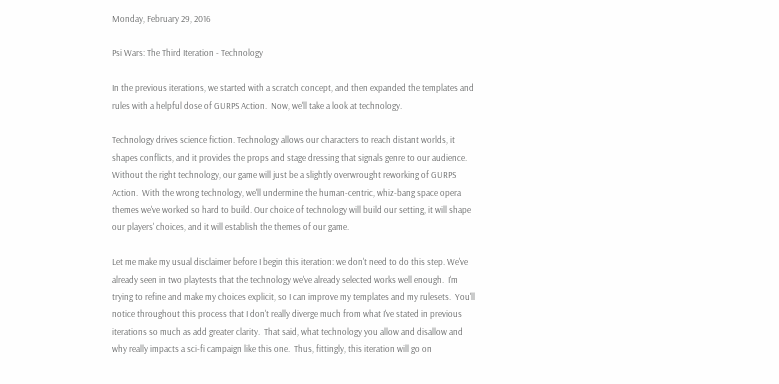Monday, February 29, 2016

Psi Wars: The Third Iteration - Technology

In the previous iterations, we started with a scratch concept, and then expanded the templates and rules with a helpful dose of GURPS Action.  Now, we'll take a look at technology.

Technology drives science fiction. Technology allows our characters to reach distant worlds, it shapes conflicts, and it provides the props and stage dressing that signals genre to our audience. Without the right technology, our game will just be a slightly overwrought reworking of GURPS Action.  With the wrong technology, we'll undermine the human-centric, whiz-bang space opera themes we've worked so hard to build. Our choice of technology will build our setting, it will shape our players' choices, and it will establish the themes of our game.

Let me make my usual disclaimer before I begin this iteration: we don't need to do this step. We've already seen in two playtests that the technology we've already selected works well enough.  I'm trying to refine and make my choices explicit, so I can improve my templates and my rulesets.  You'll notice throughout this process that I don't really diverge much from what I've stated in previous iterations so much as add greater clarity.  That said, what technology you allow and disallow and why really impacts a sci-fi campaign like this one.  Thus, fittingly, this iteration will go on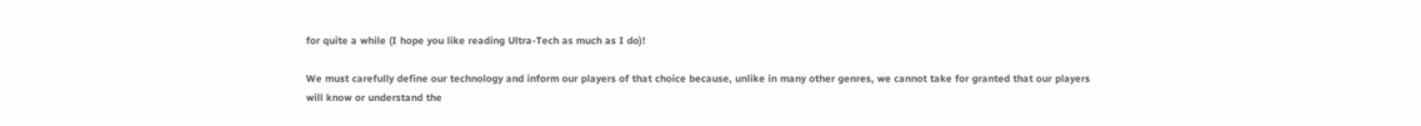for quite a while (I hope you like reading Ultra-Tech as much as I do)!

We must carefully define our technology and inform our players of that choice because, unlike in many other genres, we cannot take for granted that our players will know or understand the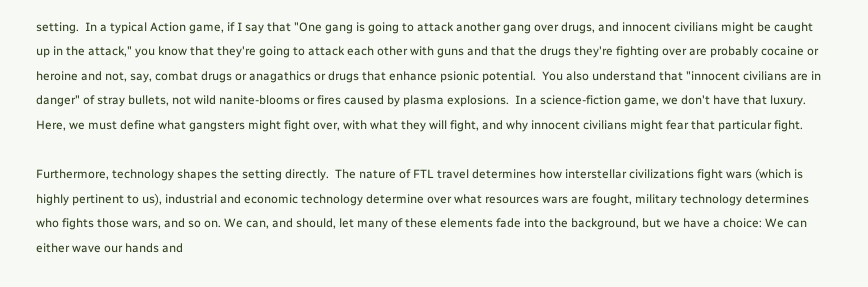setting.  In a typical Action game, if I say that "One gang is going to attack another gang over drugs, and innocent civilians might be caught up in the attack," you know that they're going to attack each other with guns and that the drugs they're fighting over are probably cocaine or heroine and not, say, combat drugs or anagathics or drugs that enhance psionic potential.  You also understand that "innocent civilians are in danger" of stray bullets, not wild nanite-blooms or fires caused by plasma explosions.  In a science-fiction game, we don't have that luxury.  Here, we must define what gangsters might fight over, with what they will fight, and why innocent civilians might fear that particular fight.

Furthermore, technology shapes the setting directly.  The nature of FTL travel determines how interstellar civilizations fight wars (which is highly pertinent to us), industrial and economic technology determine over what resources wars are fought, military technology determines who fights those wars, and so on. We can, and should, let many of these elements fade into the background, but we have a choice: We can either wave our hands and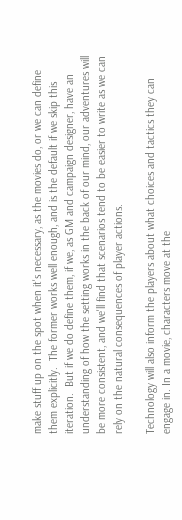make stuff up on the spot when it's necessary, as the movies do, or we can define them explicitly.  The former works well enough, and is the default if we skip this iteration.  But if we do define them, if we, as GM and campaign designer, have an understanding of how the setting works in the back of our mind, our adventures will be more consistent, and we'll find that scenarios tend to be easier to write as we can rely on the natural consequences of player actions.

Technology will also inform the players about what choices and tactics they can engage in. In a movie, characters move at the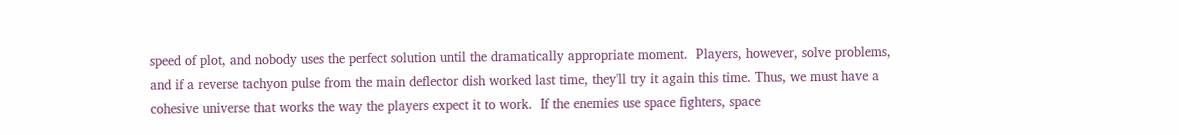speed of plot, and nobody uses the perfect solution until the dramatically appropriate moment.  Players, however, solve problems, and if a reverse tachyon pulse from the main deflector dish worked last time, they'll try it again this time. Thus, we must have a cohesive universe that works the way the players expect it to work.  If the enemies use space fighters, space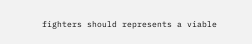fighters should represents a viable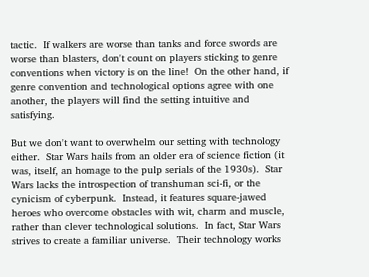tactic.  If walkers are worse than tanks and force swords are worse than blasters, don't count on players sticking to genre conventions when victory is on the line!  On the other hand, if genre convention and technological options agree with one another, the players will find the setting intuitive and satisfying.

But we don't want to overwhelm our setting with technology either.  Star Wars hails from an older era of science fiction (it was, itself, an homage to the pulp serials of the 1930s).  Star Wars lacks the introspection of transhuman sci-fi, or the cynicism of cyberpunk.  Instead, it features square-jawed heroes who overcome obstacles with wit, charm and muscle, rather than clever technological solutions.  In fact, Star Wars strives to create a familiar universe.  Their technology works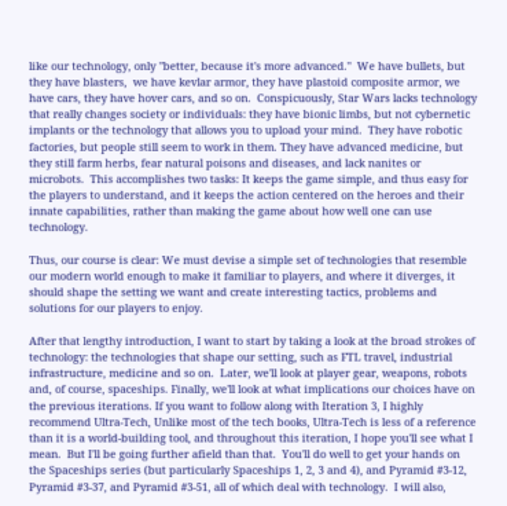like our technology, only "better, because it's more advanced."  We have bullets, but they have blasters,  we have kevlar armor, they have plastoid composite armor, we have cars, they have hover cars, and so on.  Conspicuously, Star Wars lacks technology that really changes society or individuals: they have bionic limbs, but not cybernetic implants or the technology that allows you to upload your mind.  They have robotic factories, but people still seem to work in them. They have advanced medicine, but they still farm herbs, fear natural poisons and diseases, and lack nanites or microbots.  This accomplishes two tasks: It keeps the game simple, and thus easy for the players to understand, and it keeps the action centered on the heroes and their innate capabilities, rather than making the game about how well one can use technology.

Thus, our course is clear: We must devise a simple set of technologies that resemble our modern world enough to make it familiar to players, and where it diverges, it should shape the setting we want and create interesting tactics, problems and solutions for our players to enjoy.

After that lengthy introduction, I want to start by taking a look at the broad strokes of technology: the technologies that shape our setting, such as FTL travel, industrial infrastructure, medicine and so on.  Later, we'll look at player gear, weapons, robots and, of course, spaceships. Finally, we'll look at what implications our choices have on the previous iterations. If you want to follow along with Iteration 3, I highly recommend Ultra-Tech, Unlike most of the tech books, Ultra-Tech is less of a reference than it is a world-building tool, and throughout this iteration, I hope you'll see what I mean.  But I'll be going further afield than that.  You'll do well to get your hands on the Spaceships series (but particularly Spaceships 1, 2, 3 and 4), and Pyramid #3-12, Pyramid #3-37, and Pyramid #3-51, all of which deal with technology.  I will also,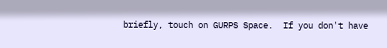briefly, touch on GURPS Space.  If you don't have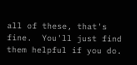all of these, that's fine.  You'll just find them helpful if you do.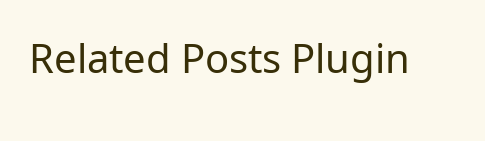Related Posts Plugin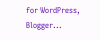for WordPress, Blogger...